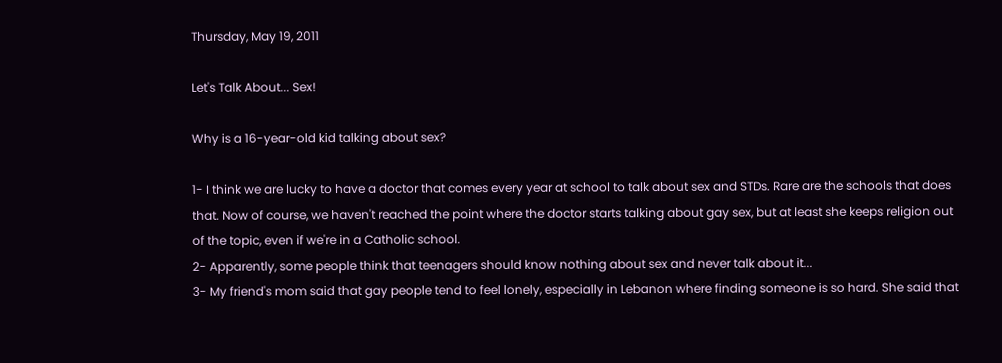Thursday, May 19, 2011

Let's Talk About... Sex!

Why is a 16-year-old kid talking about sex?

1- I think we are lucky to have a doctor that comes every year at school to talk about sex and STDs. Rare are the schools that does that. Now of course, we haven't reached the point where the doctor starts talking about gay sex, but at least she keeps religion out of the topic, even if we're in a Catholic school.
2- Apparently, some people think that teenagers should know nothing about sex and never talk about it...
3- My friend's mom said that gay people tend to feel lonely, especially in Lebanon where finding someone is so hard. She said that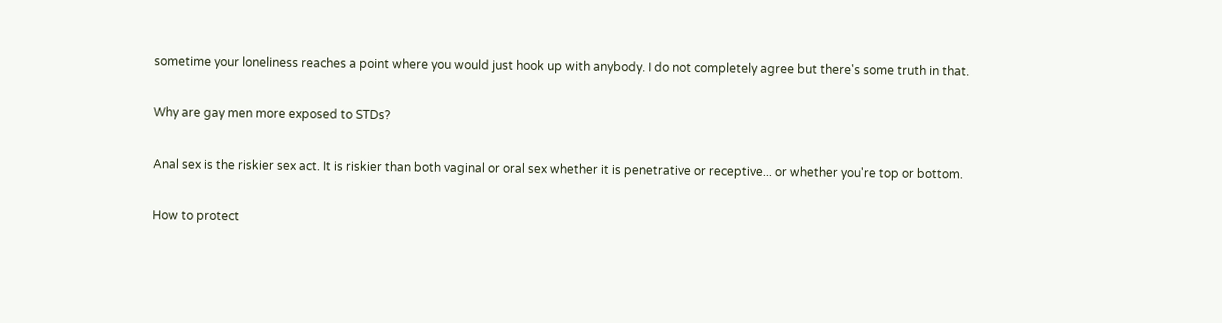sometime your loneliness reaches a point where you would just hook up with anybody. I do not completely agree but there's some truth in that.

Why are gay men more exposed to STDs?

Anal sex is the riskier sex act. It is riskier than both vaginal or oral sex whether it is penetrative or receptive... or whether you're top or bottom.

How to protect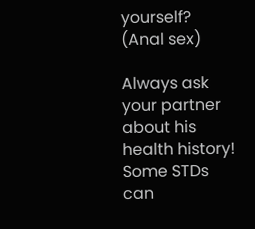yourself? (Anal sex)

Always ask your partner about his health history!
Some STDs can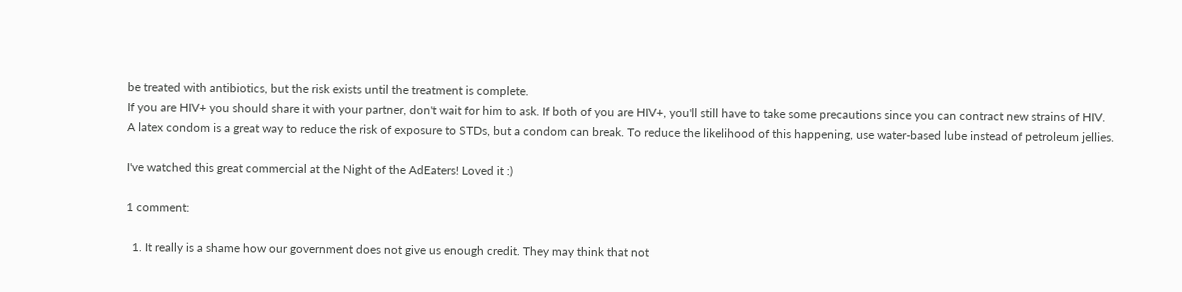be treated with antibiotics, but the risk exists until the treatment is complete.
If you are HIV+ you should share it with your partner, don't wait for him to ask. If both of you are HIV+, you'll still have to take some precautions since you can contract new strains of HIV.
A latex condom is a great way to reduce the risk of exposure to STDs, but a condom can break. To reduce the likelihood of this happening, use water-based lube instead of petroleum jellies.

I've watched this great commercial at the Night of the AdEaters! Loved it :)

1 comment:

  1. It really is a shame how our government does not give us enough credit. They may think that not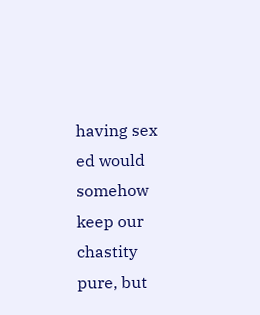having sex ed would somehow keep our chastity pure, but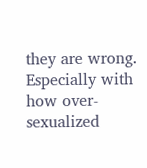they are wrong. Especially with how over-sexualized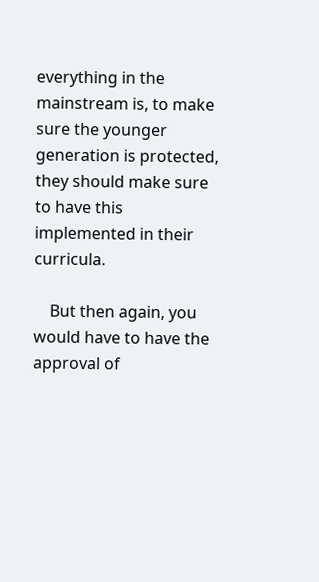everything in the mainstream is, to make sure the younger generation is protected, they should make sure to have this implemented in their curricula.

    But then again, you would have to have the approval of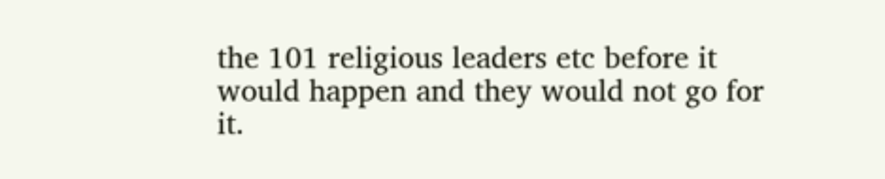the 101 religious leaders etc before it would happen and they would not go for it.